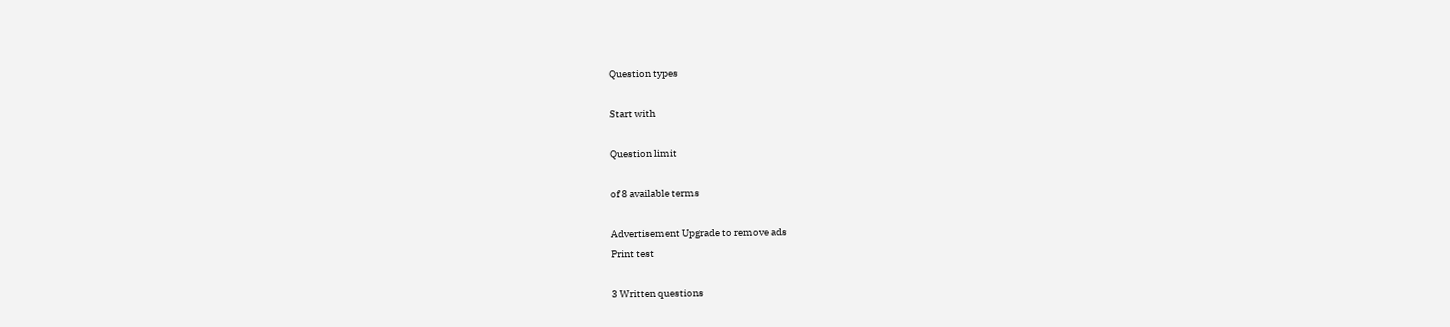Question types

Start with

Question limit

of 8 available terms

Advertisement Upgrade to remove ads
Print test

3 Written questions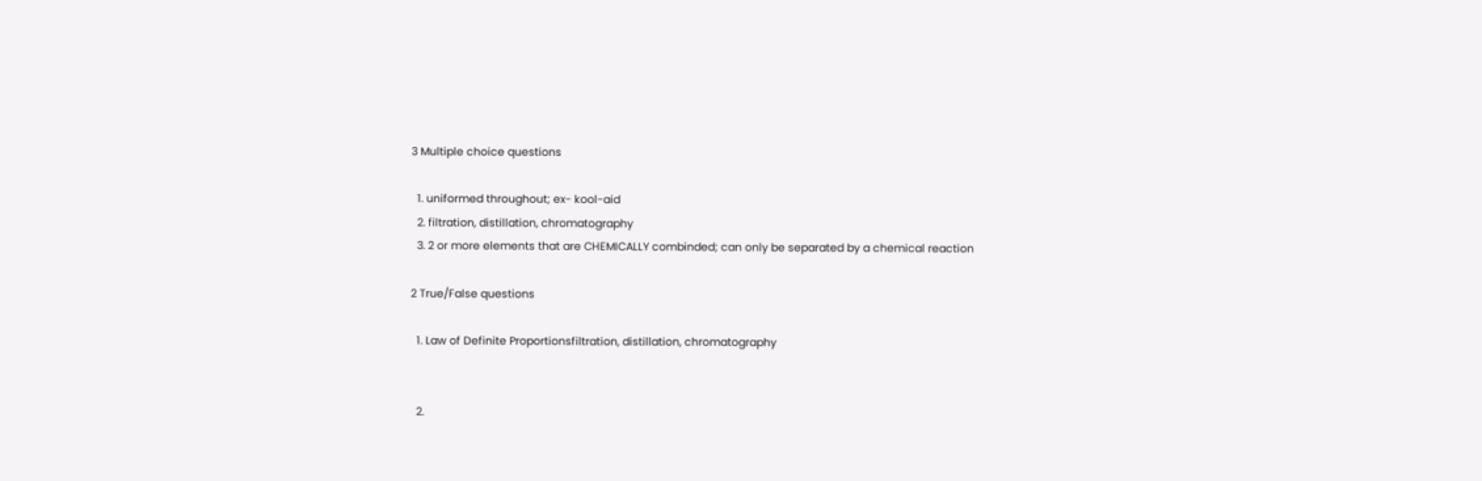3 Multiple choice questions

  1. uniformed throughout; ex- kool-aid
  2. filtration, distillation, chromatography
  3. 2 or more elements that are CHEMICALLY combinded; can only be separated by a chemical reaction

2 True/False questions

  1. Law of Definite Proportionsfiltration, distillation, chromatography


  2.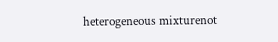heterogeneous mixturenot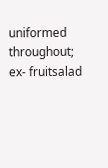uniformed throughout; ex- fruitsalad